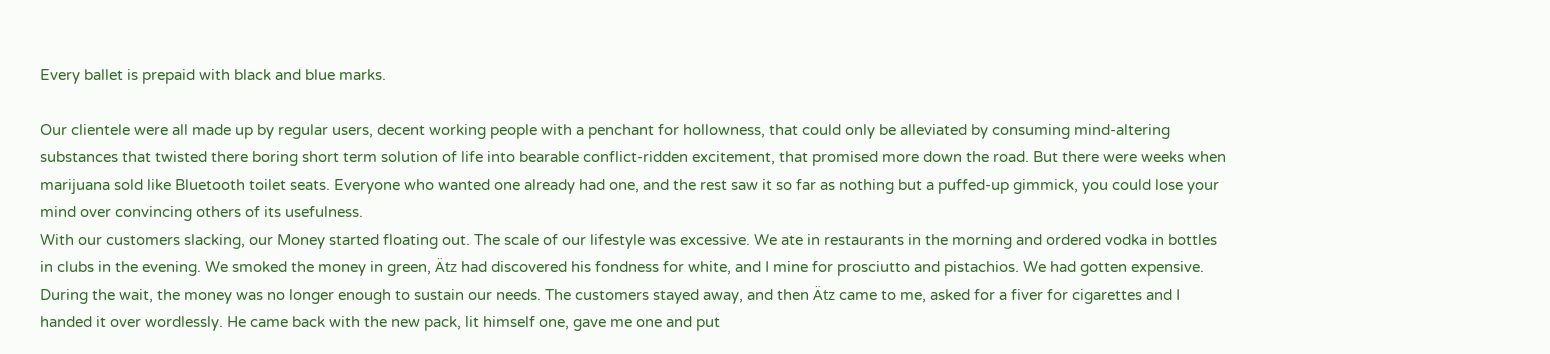Every ballet is prepaid with black and blue marks.

Our clientele were all made up by regular users, decent working people with a penchant for hollowness, that could only be alleviated by consuming mind-altering substances that twisted there boring short term solution of life into bearable conflict-ridden excitement, that promised more down the road. But there were weeks when marijuana sold like Bluetooth toilet seats. Everyone who wanted one already had one, and the rest saw it so far as nothing but a puffed-up gimmick, you could lose your mind over convincing others of its usefulness.
With our customers slacking, our Money started floating out. The scale of our lifestyle was excessive. We ate in restaurants in the morning and ordered vodka in bottles in clubs in the evening. We smoked the money in green, Ätz had discovered his fondness for white, and I mine for prosciutto and pistachios. We had gotten expensive. During the wait, the money was no longer enough to sustain our needs. The customers stayed away, and then Ätz came to me, asked for a fiver for cigarettes and I handed it over wordlessly. He came back with the new pack, lit himself one, gave me one and put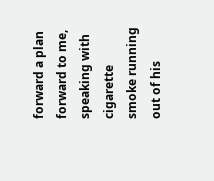forward a plan forward to me, speaking with cigarette smoke running out of his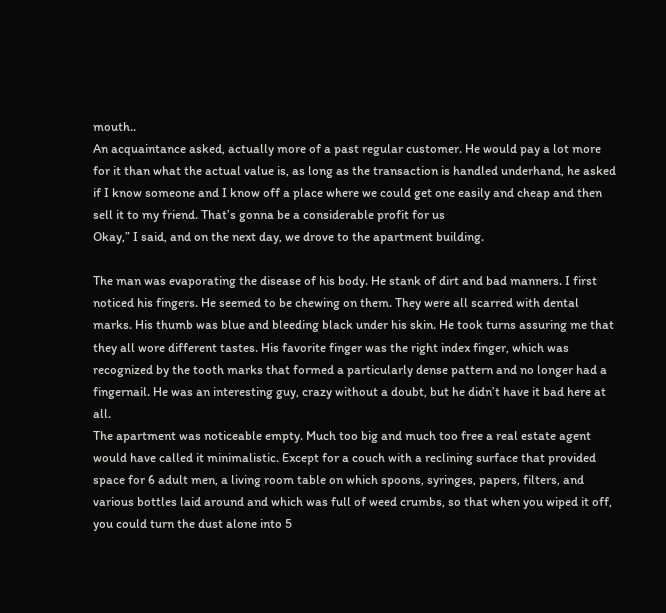mouth..
An acquaintance asked, actually more of a past regular customer. He would pay a lot more for it than what the actual value is, as long as the transaction is handled underhand, he asked if I know someone and I know off a place where we could get one easily and cheap and then sell it to my friend. That’s gonna be a considerable profit for us
Okay,” I said, and on the next day, we drove to the apartment building.

The man was evaporating the disease of his body. He stank of dirt and bad manners. I first noticed his fingers. He seemed to be chewing on them. They were all scarred with dental marks. His thumb was blue and bleeding black under his skin. He took turns assuring me that they all wore different tastes. His favorite finger was the right index finger, which was recognized by the tooth marks that formed a particularly dense pattern and no longer had a fingernail. He was an interesting guy, crazy without a doubt, but he didn’t have it bad here at all.
The apartment was noticeable empty. Much too big and much too free a real estate agent would have called it minimalistic. Except for a couch with a reclining surface that provided space for 6 adult men, a living room table on which spoons, syringes, papers, filters, and various bottles laid around and which was full of weed crumbs, so that when you wiped it off, you could turn the dust alone into 5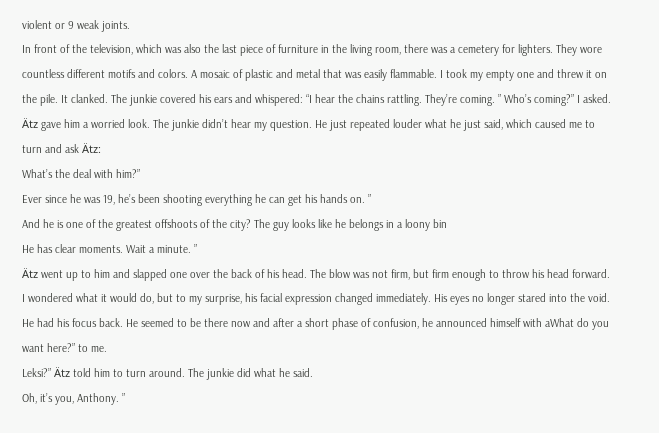violent or 9 weak joints.
In front of the television, which was also the last piece of furniture in the living room, there was a cemetery for lighters. They wore countless different motifs and colors. A mosaic of plastic and metal that was easily flammable. I took my empty one and threw it on the pile. It clanked. The junkie covered his ears and whispered: “I hear the chains rattling. They’re coming. ” Who’s coming?” I asked.
Ätz gave him a worried look. The junkie didn’t hear my question. He just repeated louder what he just said, which caused me to turn and ask Ätz:
What’s the deal with him?”
Ever since he was 19, he’s been shooting everything he can get his hands on. ”
And he is one of the greatest offshoots of the city? The guy looks like he belongs in a loony bin
He has clear moments. Wait a minute. ”
Ätz went up to him and slapped one over the back of his head. The blow was not firm, but firm enough to throw his head forward. I wondered what it would do, but to my surprise, his facial expression changed immediately. His eyes no longer stared into the void. He had his focus back. He seemed to be there now and after a short phase of confusion, he announced himself with aWhat do you want here?” to me.
Leksi?” Ätz told him to turn around. The junkie did what he said.
Oh, it’s you, Anthony. ”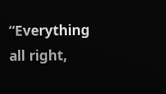“Everything all right,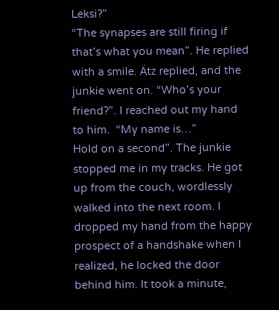Leksi?”
“The synapses are still firing if that’s what you mean”. He replied with a smile. Ätz replied, and the junkie went on. “Who’s your friend?”. I reached out my hand to him.  “My name is…”
Hold on a second”. The junkie stopped me in my tracks. He got up from the couch, wordlessly walked into the next room. I dropped my hand from the happy prospect of a handshake when I realized, he locked the door behind him. It took a minute,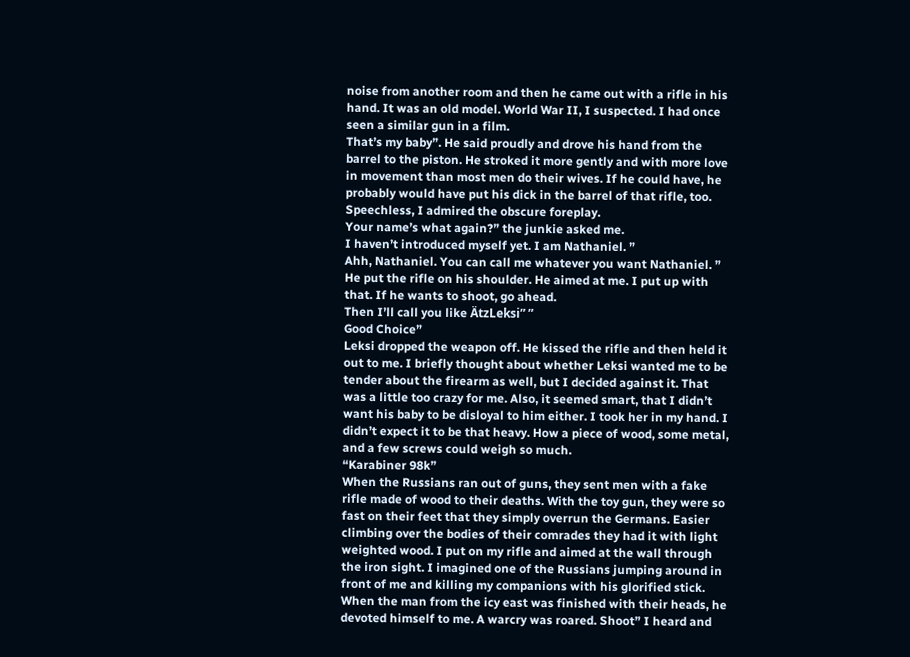noise from another room and then he came out with a rifle in his hand. It was an old model. World War II, I suspected. I had once seen a similar gun in a film.
That’s my baby”. He said proudly and drove his hand from the barrel to the piston. He stroked it more gently and with more love in movement than most men do their wives. If he could have, he probably would have put his dick in the barrel of that rifle, too.  Speechless, I admired the obscure foreplay.
Your name’s what again?” the junkie asked me.
I haven’t introduced myself yet. I am Nathaniel. ”
Ahh, Nathaniel. You can call me whatever you want Nathaniel. ”
He put the rifle on his shoulder. He aimed at me. I put up with that. If he wants to shoot, go ahead.
Then I’ll call you like ÄtzLeksi” ”
Good Choice”
Leksi dropped the weapon off. He kissed the rifle and then held it out to me. I briefly thought about whether Leksi wanted me to be tender about the firearm as well, but I decided against it. That was a little too crazy for me. Also, it seemed smart, that I didn’t want his baby to be disloyal to him either. I took her in my hand. I didn’t expect it to be that heavy. How a piece of wood, some metal, and a few screws could weigh so much.
“Karabiner 98k”
When the Russians ran out of guns, they sent men with a fake rifle made of wood to their deaths. With the toy gun, they were so fast on their feet that they simply overrun the Germans. Easier climbing over the bodies of their comrades they had it with light weighted wood. I put on my rifle and aimed at the wall through the iron sight. I imagined one of the Russians jumping around in front of me and killing my companions with his glorified stick. When the man from the icy east was finished with their heads, he devoted himself to me. A warcry was roared. Shoot” I heard and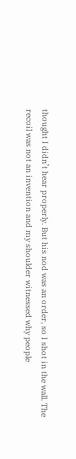thought I didn’t hear properly. But his nod was an order, so I shot in the wall. The recoil was not an invention and my shoulder witnessed why people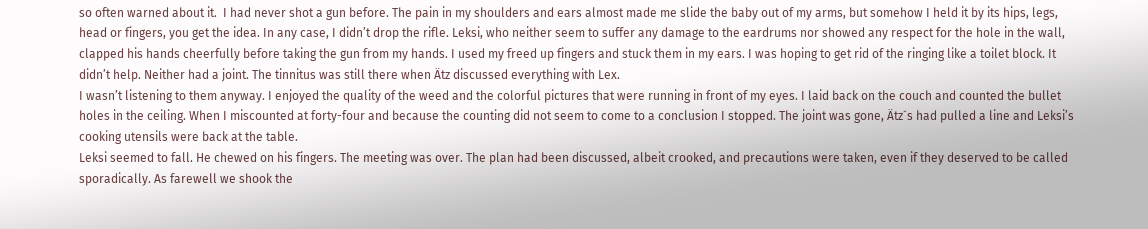so often warned about it.  I had never shot a gun before. The pain in my shoulders and ears almost made me slide the baby out of my arms, but somehow I held it by its hips, legs, head or fingers, you get the idea. In any case, I didn’t drop the rifle. Leksi, who neither seem to suffer any damage to the eardrums nor showed any respect for the hole in the wall, clapped his hands cheerfully before taking the gun from my hands. I used my freed up fingers and stuck them in my ears. I was hoping to get rid of the ringing like a toilet block. It didn’t help. Neither had a joint. The tinnitus was still there when Ätz discussed everything with Lex.
I wasn’t listening to them anyway. I enjoyed the quality of the weed and the colorful pictures that were running in front of my eyes. I laid back on the couch and counted the bullet holes in the ceiling. When I miscounted at forty-four and because the counting did not seem to come to a conclusion I stopped. The joint was gone, Ätz´s had pulled a line and Leksi’s cooking utensils were back at the table.
Leksi seemed to fall. He chewed on his fingers. The meeting was over. The plan had been discussed, albeit crooked, and precautions were taken, even if they deserved to be called sporadically. As farewell we shook the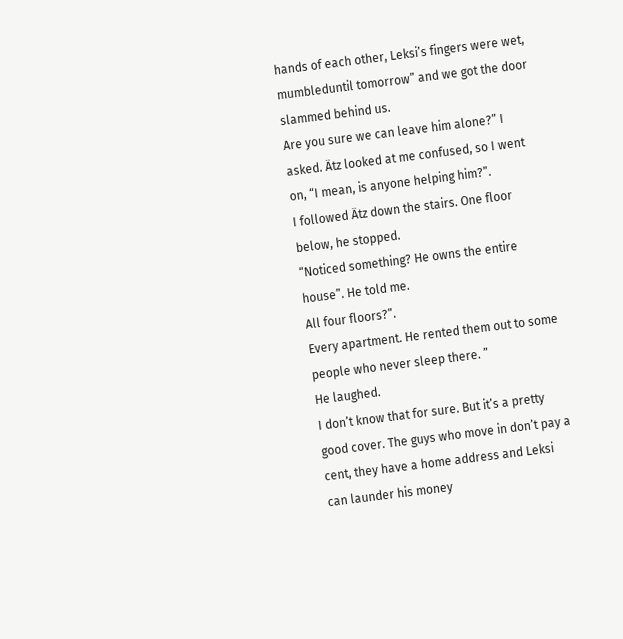hands of each other, Leksi’s fingers were wet, mumbleduntil tomorrow” and we got the door slammed behind us.
Are you sure we can leave him alone?” I asked. Ätz looked at me confused, so I went on, “I mean, is anyone helping him?”.
I followed Ätz down the stairs. One floor below, he stopped.
“Noticed something? He owns the entire house”. He told me.
All four floors?”.
Every apartment. He rented them out to some people who never sleep there. ”
He laughed.
I don’t know that for sure. But it’s a pretty good cover. The guys who move in don’t pay a cent, they have a home address and Leksi can launder his money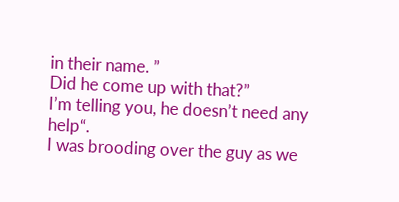in their name. ”
Did he come up with that?”
I’m telling you, he doesn’t need any help“.
I was brooding over the guy as we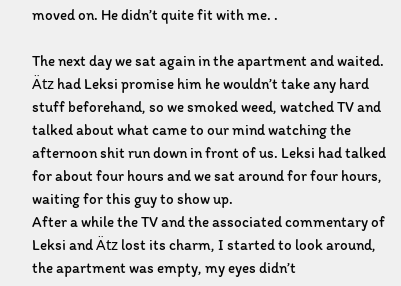moved on. He didn’t quite fit with me. .

The next day we sat again in the apartment and waited. Ätz had Leksi promise him he wouldn’t take any hard stuff beforehand, so we smoked weed, watched TV and talked about what came to our mind watching the afternoon shit run down in front of us. Leksi had talked for about four hours and we sat around for four hours, waiting for this guy to show up.
After a while the TV and the associated commentary of Leksi and Ätz lost its charm, I started to look around, the apartment was empty, my eyes didn’t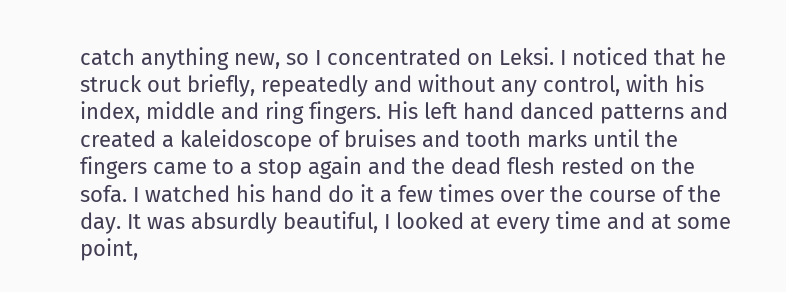catch anything new, so I concentrated on Leksi. I noticed that he struck out briefly, repeatedly and without any control, with his index, middle and ring fingers. His left hand danced patterns and created a kaleidoscope of bruises and tooth marks until the fingers came to a stop again and the dead flesh rested on the sofa. I watched his hand do it a few times over the course of the day. It was absurdly beautiful, I looked at every time and at some point,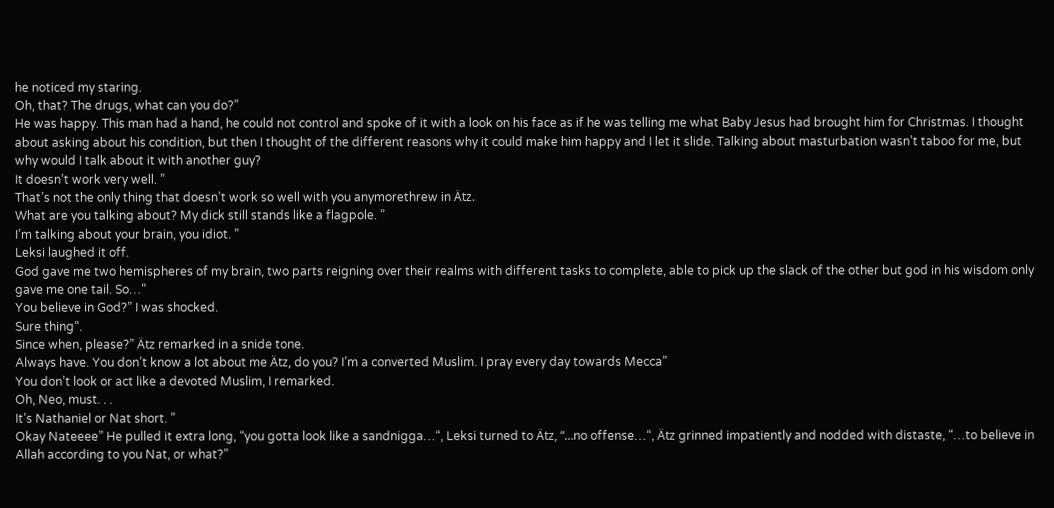he noticed my staring.
Oh, that? The drugs, what can you do?”
He was happy. This man had a hand, he could not control and spoke of it with a look on his face as if he was telling me what Baby Jesus had brought him for Christmas. I thought about asking about his condition, but then I thought of the different reasons why it could make him happy and I let it slide. Talking about masturbation wasn’t taboo for me, but why would I talk about it with another guy?
It doesn’t work very well. ”
That’s not the only thing that doesn’t work so well with you anymorethrew in Ätz.
What are you talking about? My dick still stands like a flagpole. ”
I’m talking about your brain, you idiot. ”
Leksi laughed it off.
God gave me two hemispheres of my brain, two parts reigning over their realms with different tasks to complete, able to pick up the slack of the other but god in his wisdom only gave me one tail. So…”
You believe in God?” I was shocked.
Sure thing“.
Since when, please?” Ätz remarked in a snide tone.
Always have. You don’t know a lot about me Ätz, do you? I’m a converted Muslim. I pray every day towards Mecca”
You don’t look or act like a devoted Muslim, I remarked.
Oh, Neo, must. . .
It’s Nathaniel or Nat short. ”
Okay Nateeee” He pulled it extra long, “you gotta look like a sandnigga…“, Leksi turned to Ätz, “…no offense…“, Ätz grinned impatiently and nodded with distaste, “…to believe in Allah according to you Nat, or what?”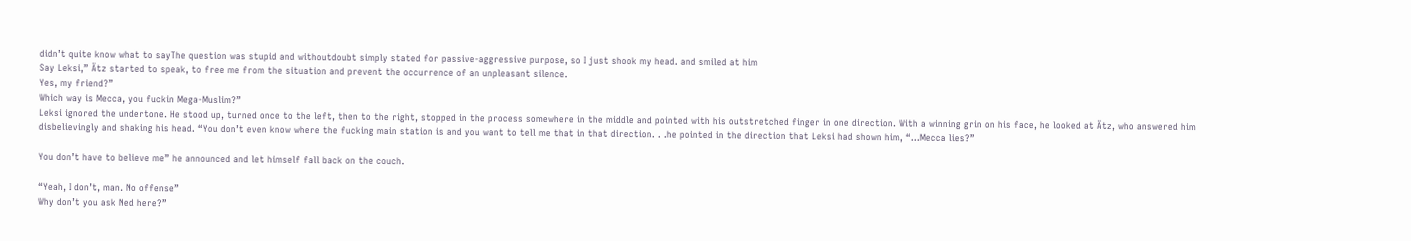didn’t quite know what to sayThe question was stupid and withoutdoubt simply stated for passive-aggressive purpose, so I just shook my head. and smiled at him
Say Leksi,” Ätz started to speak, to free me from the situation and prevent the occurrence of an unpleasant silence.
Yes, my friend?”
Which way is Mecca, you fuckin Mega-Muslim?”
Leksi ignored the undertone. He stood up, turned once to the left, then to the right, stopped in the process somewhere in the middle and pointed with his outstretched finger in one direction. With a winning grin on his face, he looked at Ätz, who answered him disbelievingly and shaking his head. “You don’t even know where the fucking main station is and you want to tell me that in that direction. . .he pointed in the direction that Leksi had shown him, “…Mecca lies?”

You don’t have to believe me” he announced and let himself fall back on the couch.

“Yeah, I don’t, man. No offense”
Why don’t you ask Ned here?”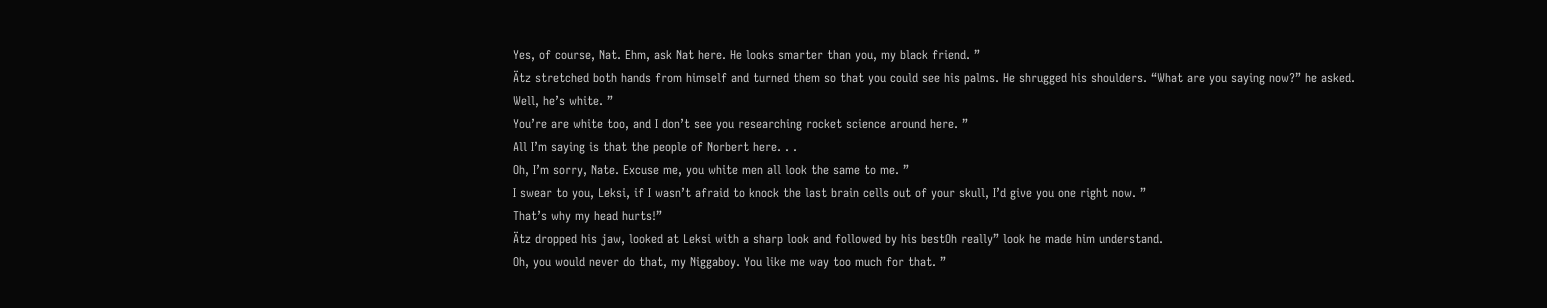Yes, of course, Nat. Ehm, ask Nat here. He looks smarter than you, my black friend. ”
Ätz stretched both hands from himself and turned them so that you could see his palms. He shrugged his shoulders. “What are you saying now?” he asked.
Well, he’s white. ”
You’re are white too, and I don’t see you researching rocket science around here. ”
All I’m saying is that the people of Norbert here. . .
Oh, I’m sorry, Nate. Excuse me, you white men all look the same to me. ”
I swear to you, Leksi, if I wasn’t afraid to knock the last brain cells out of your skull, I’d give you one right now. ”
That’s why my head hurts!”
Ätz dropped his jaw, looked at Leksi with a sharp look and followed by his bestOh really” look he made him understand.
Oh, you would never do that, my Niggaboy. You like me way too much for that. ”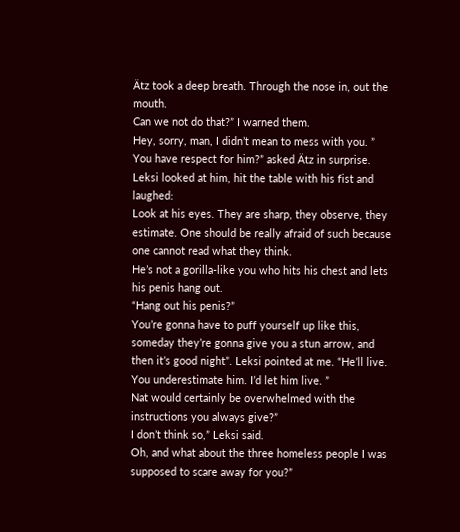Ätz took a deep breath. Through the nose in, out the mouth.
Can we not do that?” I warned them.
Hey, sorry, man, I didn’t mean to mess with you. ”
You have respect for him?” asked Ätz in surprise.
Leksi looked at him, hit the table with his fist and laughed:
Look at his eyes. They are sharp, they observe, they estimate. One should be really afraid of such because one cannot read what they think.
He’s not a gorilla-like you who hits his chest and lets his penis hang out.
“Hang out his penis?”
You’re gonna have to puff yourself up like this, someday they’re gonna give you a stun arrow, and then it’s good night”. Leksi pointed at me. “He’ll live. You underestimate him. I’d let him live. ”
Nat would certainly be overwhelmed with the instructions you always give?”
I don’t think so,” Leksi said.
Oh, and what about the three homeless people I was supposed to scare away for you?”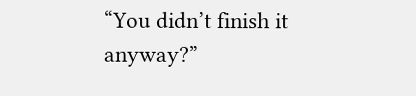“You didn’t finish it anyway?”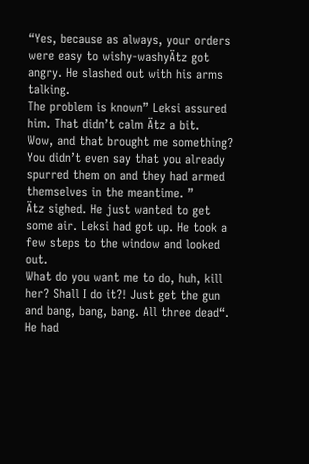“Yes, because as always, your orders were easy to wishy-washyÄtz got angry. He slashed out with his arms talking.
The problem is known” Leksi assured him. That didn’t calm Ätz a bit.
Wow, and that brought me something? You didn’t even say that you already spurred them on and they had armed themselves in the meantime. ”
Ätz sighed. He just wanted to get some air. Leksi had got up. He took a few steps to the window and looked out.
What do you want me to do, huh, kill her? Shall I do it?! Just get the gun and bang, bang, bang. All three dead“. He had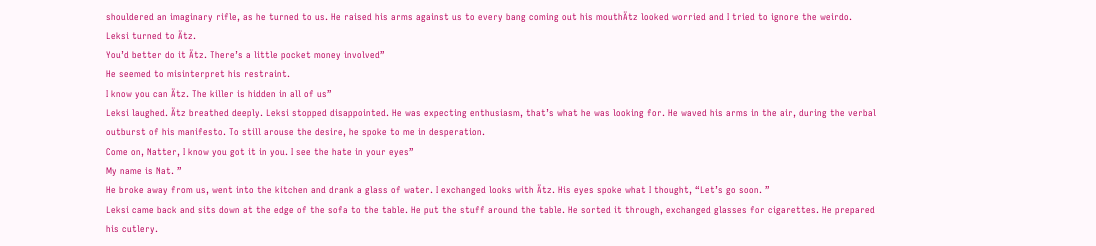shouldered an imaginary rifle, as he turned to us. He raised his arms against us to every bang coming out his mouthÄtz looked worried and I tried to ignore the weirdo.
Leksi turned to Ätz.
You’d better do it Ätz. There’s a little pocket money involved”
He seemed to misinterpret his restraint.
I know you can Ätz. The killer is hidden in all of us”
Leksi laughed. Ätz breathed deeply. Leksi stopped disappointed. He was expecting enthusiasm, that’s what he was looking for. He waved his arms in the air, during the verbal outburst of his manifesto. To still arouse the desire, he spoke to me in desperation.
Come on, Natter, I know you got it in you. I see the hate in your eyes”
My name is Nat. ”
He broke away from us, went into the kitchen and drank a glass of water. I exchanged looks with Ätz. His eyes spoke what I thought, “Let’s go soon. ”
Leksi came back and sits down at the edge of the sofa to the table. He put the stuff around the table. He sorted it through, exchanged glasses for cigarettes. He prepared his cutlery.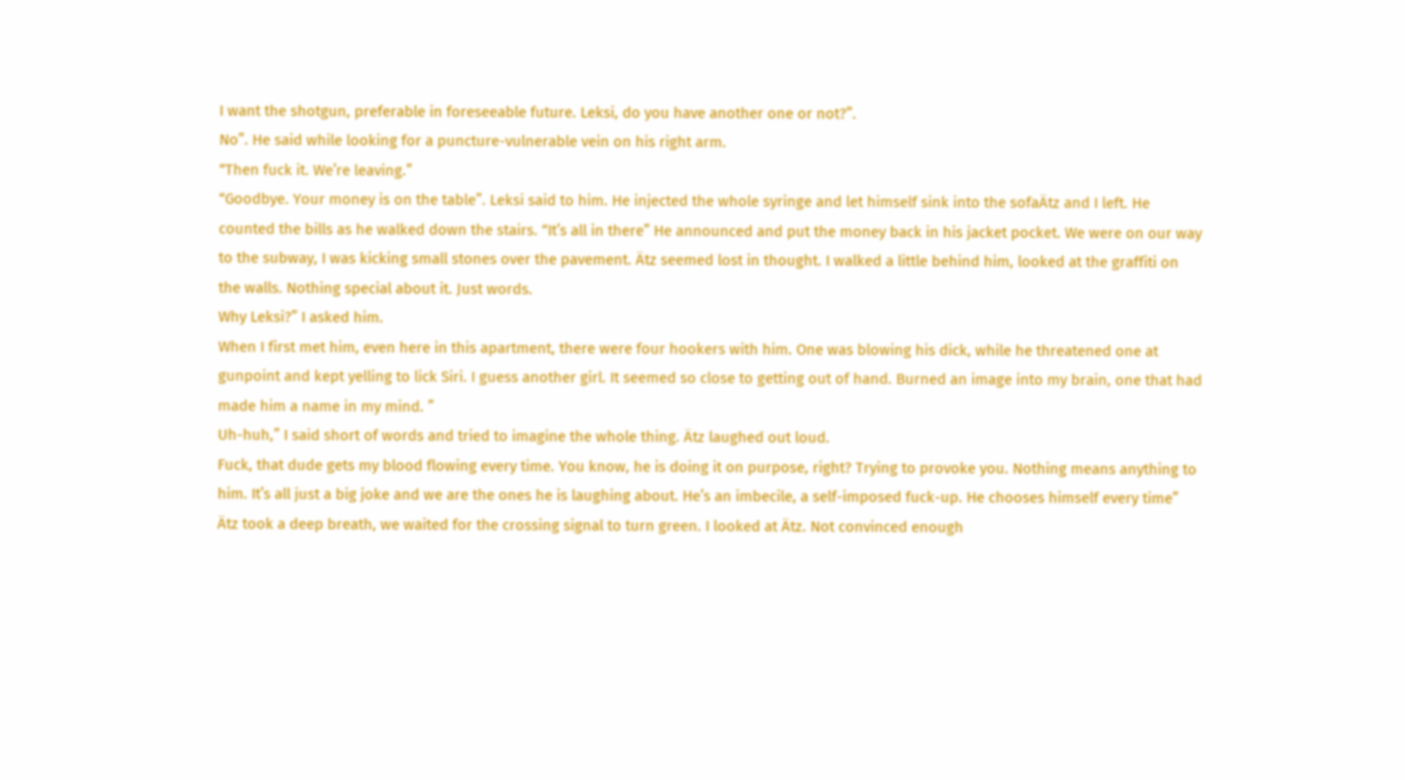I want the shotgun, preferable in foreseeable future. Leksi, do you have another one or not?”.
No”. He said while looking for a puncture-vulnerable vein on his right arm.
“Then fuck it. We’re leaving.”
“Goodbye. Your money is on the table”. Leksi said to him. He injected the whole syringe and let himself sink into the sofaÄtz and I left. He counted the bills as he walked down the stairs. “It’s all in there” He announced and put the money back in his jacket pocket. We were on our way to the subway, I was kicking small stones over the pavement. Ätz seemed lost in thought. I walked a little behind him, looked at the graffiti on the walls. Nothing special about it. Just words.
Why Leksi?” I asked him.
When I first met him, even here in this apartment, there were four hookers with him. One was blowing his dick, while he threatened one at gunpoint and kept yelling to lick Siri. I guess another girl. It seemed so close to getting out of hand. Burned an image into my brain, one that had made him a name in my mind. ”
Uh-huh,” I said short of words and tried to imagine the whole thing. Ätz laughed out loud.
Fuck, that dude gets my blood flowing every time. You know, he is doing it on purpose, right? Trying to provoke you. Nothing means anything to him. It’s all just a big joke and we are the ones he is laughing about. He’s an imbecile, a self-imposed fuck-up. He chooses himself every time”
Ätz took a deep breath, we waited for the crossing signal to turn green. I looked at Ätz. Not convinced enough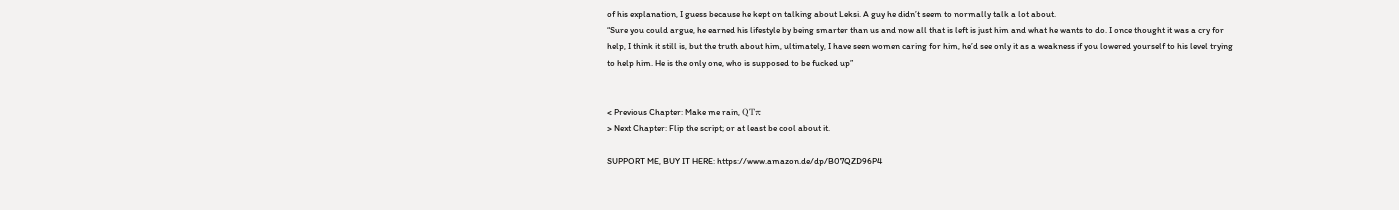of his explanation, I guess because he kept on talking about Leksi. A guy he didn’t seem to normally talk a lot about.
“Sure you could argue, he earned his lifestyle by being smarter than us and now all that is left is just him and what he wants to do. I once thought it was a cry for help, I think it still is, but the truth about him, ultimately, I have seen women caring for him, he’d see only it as a weakness if you lowered yourself to his level trying to help him. He is the only one, who is supposed to be fucked up”


< Previous Chapter: Make me rain, QTπ
> Next Chapter: Flip the script; or at least be cool about it.

SUPPORT ME, BUY IT HERE: https://www.amazon.de/dp/B07QZD96P4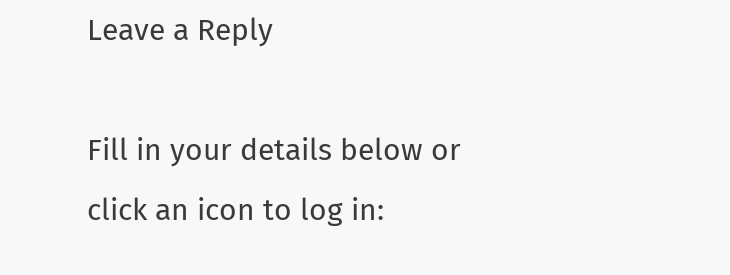Leave a Reply

Fill in your details below or click an icon to log in: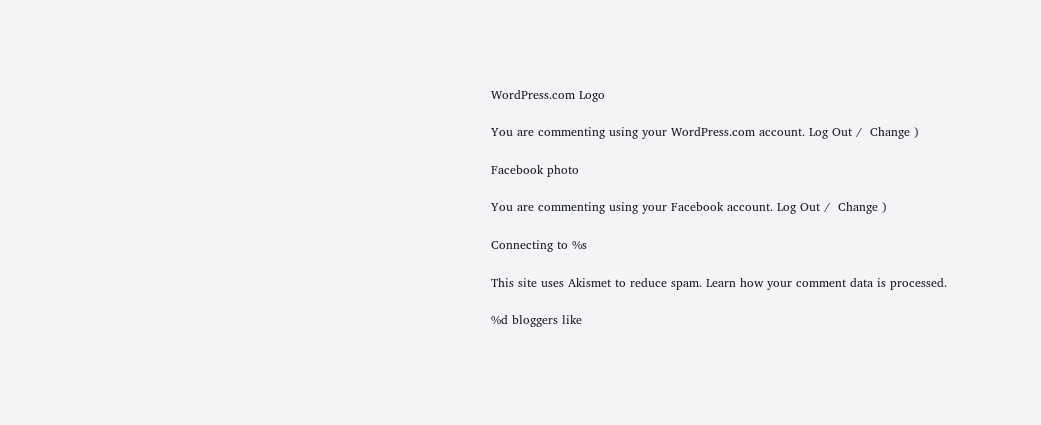WordPress.com Logo

You are commenting using your WordPress.com account. Log Out /  Change )

Facebook photo

You are commenting using your Facebook account. Log Out /  Change )

Connecting to %s

This site uses Akismet to reduce spam. Learn how your comment data is processed.

%d bloggers like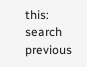this:
search previous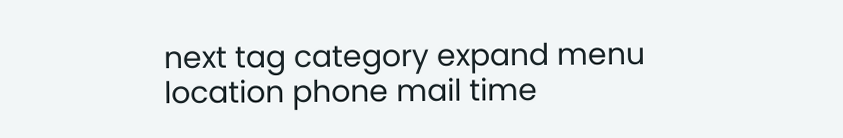next tag category expand menu location phone mail time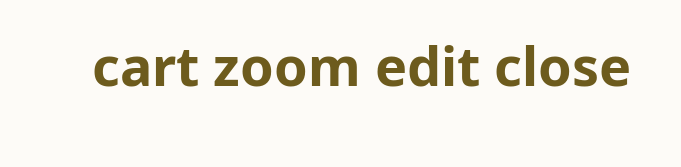cart zoom edit close